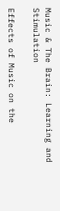Music & The Brain: Learning and Stimulation

Effects of Music on the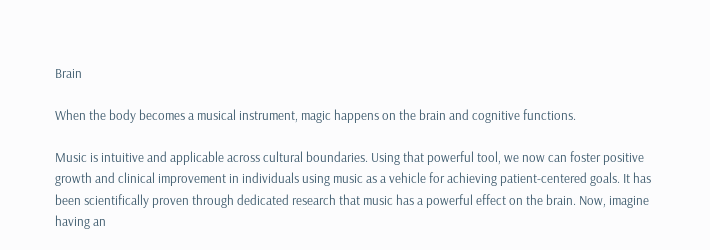Brain

When the body becomes a musical instrument, magic happens on the brain and cognitive functions.

Music is intuitive and applicable across cultural boundaries. Using that powerful tool, we now can foster positive growth and clinical improvement in individuals using music as a vehicle for achieving patient-centered goals. It has been scientifically proven through dedicated research that music has a powerful effect on the brain. Now, imagine having an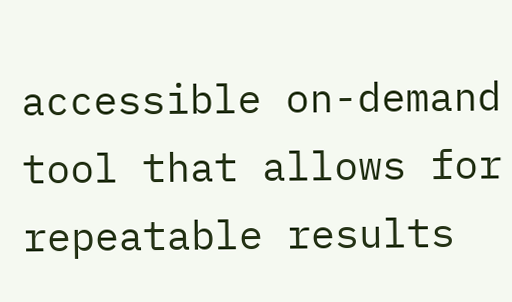accessible on-demand tool that allows for repeatable results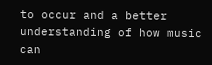to occur and a better understanding of how music can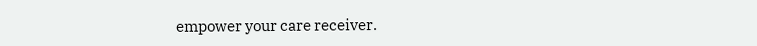empower your care receiver.